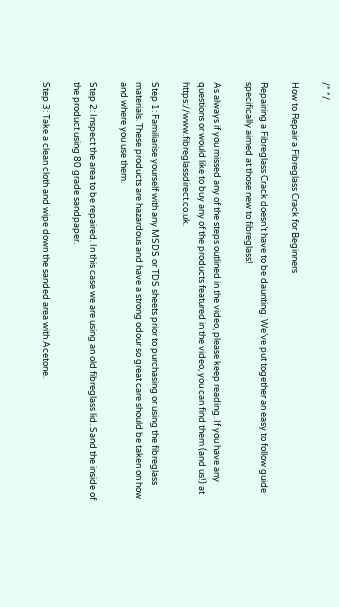/* */

How to Repair a Fibreglass Crack for Beginners

Repairing a Fibreglass Crack doesn’t have to be daunting. We’ve put together an easy to follow guide specifically aimed at those new to fibreglass!

As always if you missed any of the steps outlined in the video, please keep reading. If you have any questions or would like to buy any of the products featured in the video, you can find them (and us!) at https://www.fibreglassdirect.co.uk.

Step 1: Familiarise yourself with any MSDS or TDS sheets prior to purchasing or using the fibreglass materials. These products are hazardous and have a strong odour so great care should be taken on how and where you use them.

Step 2: Inspect the area to be repaired. In this case we are using an old fibreglass lid. Sand the inside of the product using 80 grade sandpaper.

Step 3: Take a clean cloth and wipe down the sanded area with Acetone.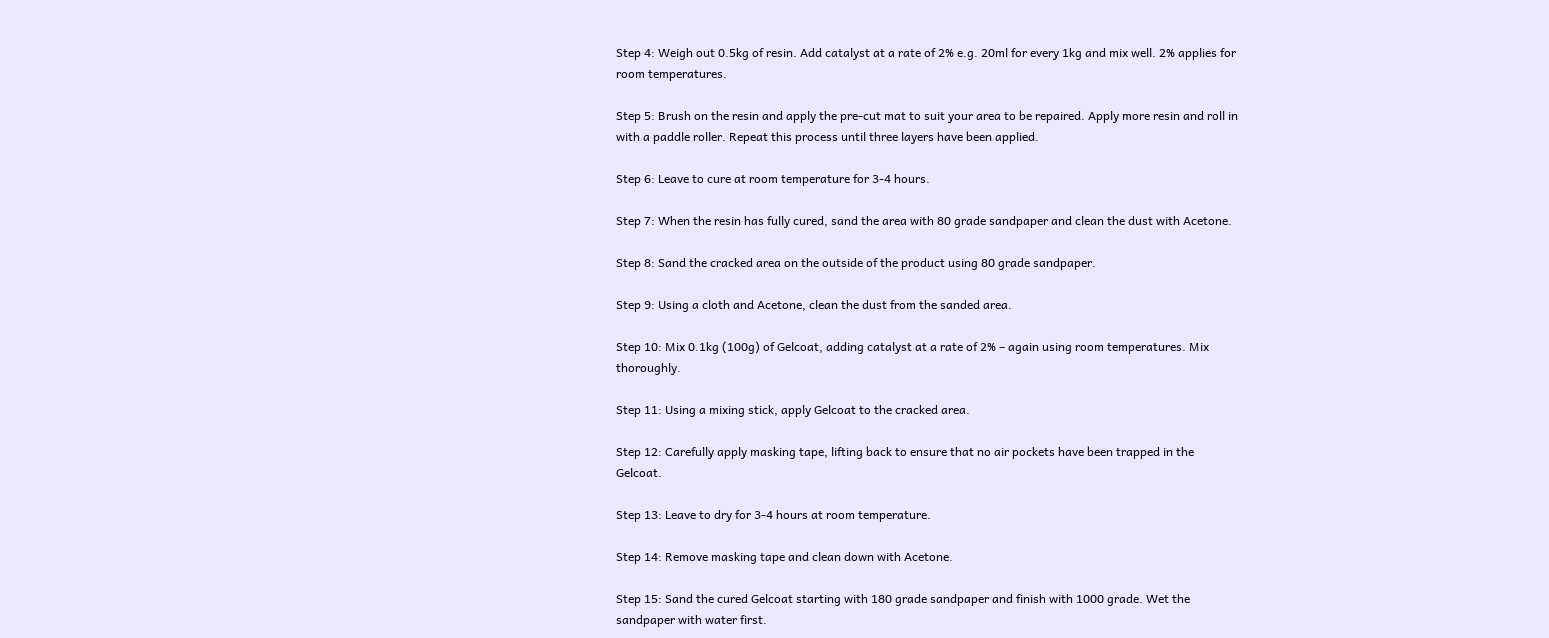Step 4: Weigh out 0.5kg of resin. Add catalyst at a rate of 2% e.g. 20ml for every 1kg and mix well. 2% applies for room temperatures.

Step 5: Brush on the resin and apply the pre-cut mat to suit your area to be repaired. Apply more resin and roll in with a paddle roller. Repeat this process until three layers have been applied.

Step 6: Leave to cure at room temperature for 3-4 hours.

Step 7: When the resin has fully cured, sand the area with 80 grade sandpaper and clean the dust with Acetone.

Step 8: Sand the cracked area on the outside of the product using 80 grade sandpaper.

Step 9: Using a cloth and Acetone, clean the dust from the sanded area.

Step 10: Mix 0.1kg (100g) of Gelcoat, adding catalyst at a rate of 2% – again using room temperatures. Mix thoroughly.

Step 11: Using a mixing stick, apply Gelcoat to the cracked area.

Step 12: Carefully apply masking tape, lifting back to ensure that no air pockets have been trapped in the Gelcoat.

Step 13: Leave to dry for 3-4 hours at room temperature.

Step 14: Remove masking tape and clean down with Acetone.

Step 15: Sand the cured Gelcoat starting with 180 grade sandpaper and finish with 1000 grade. Wet the sandpaper with water first.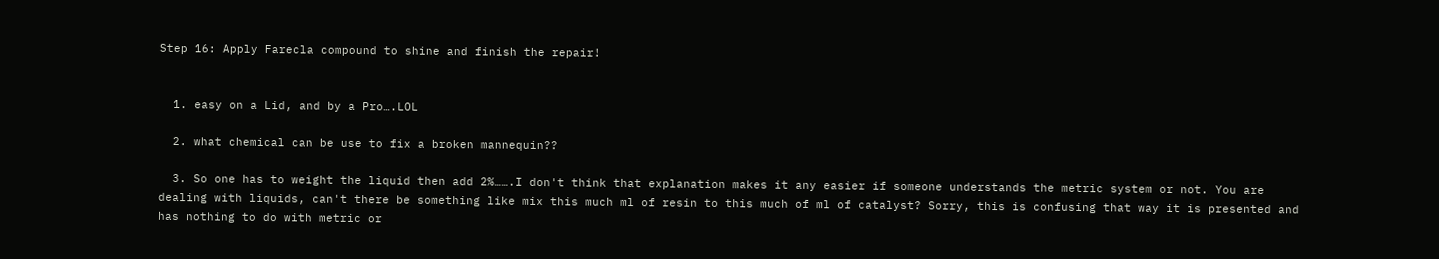Step 16: Apply Farecla compound to shine and finish the repair!


  1. easy on a Lid, and by a Pro….LOL

  2. what chemical can be use to fix a broken mannequin??

  3. So one has to weight the liquid then add 2%…….I don't think that explanation makes it any easier if someone understands the metric system or not. You are dealing with liquids, can't there be something like mix this much ml of resin to this much of ml of catalyst? Sorry, this is confusing that way it is presented and has nothing to do with metric or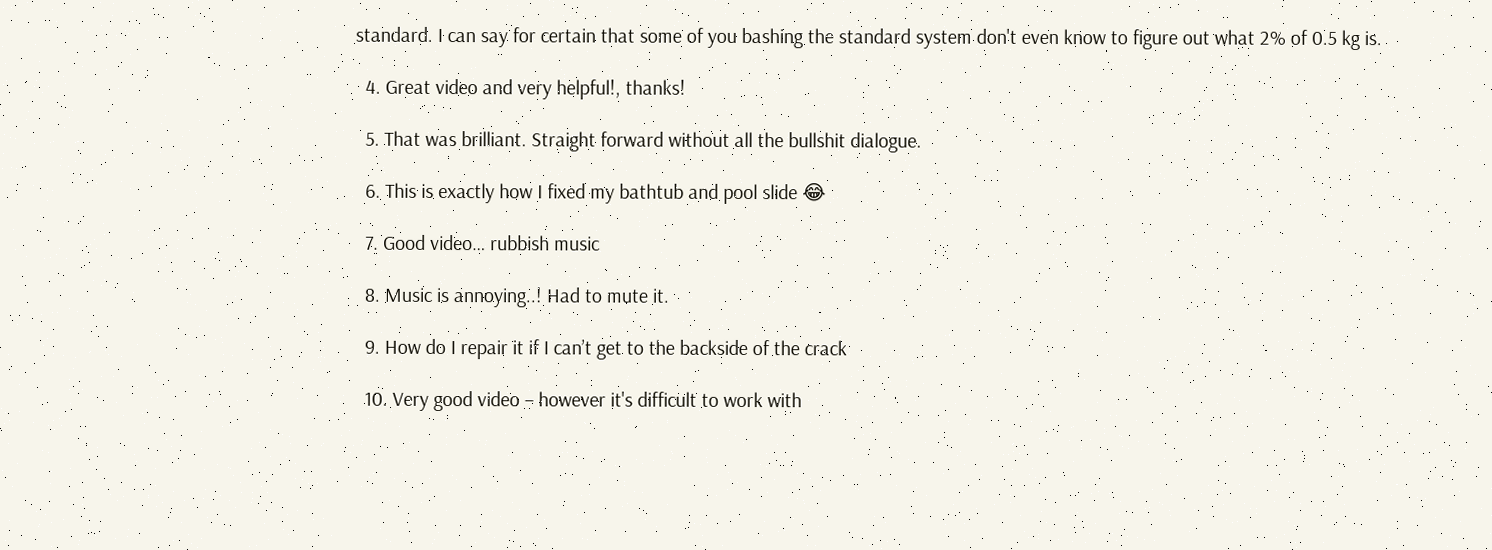standard. I can say for certain that some of you bashing the standard system don't even know to figure out what 2% of 0.5 kg is.

  4. Great video and very helpful!, thanks!

  5. That was brilliant. Straight forward without all the bullshit dialogue.

  6. This is exactly how I fixed my bathtub and pool slide 😂

  7. Good video… rubbish music

  8. Music is annoying..! Had to mute it.

  9. How do I repair it if I can’t get to the backside of the crack

  10. Very good video – however it's difficult to work with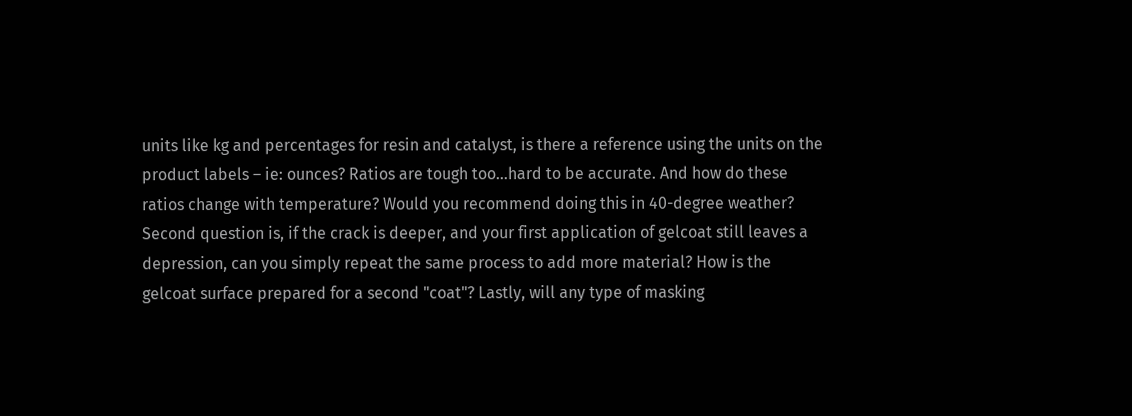units like kg and percentages for resin and catalyst, is there a reference using the units on the product labels – ie: ounces? Ratios are tough too…hard to be accurate. And how do these ratios change with temperature? Would you recommend doing this in 40-degree weather? Second question is, if the crack is deeper, and your first application of gelcoat still leaves a depression, can you simply repeat the same process to add more material? How is the gelcoat surface prepared for a second "coat"? Lastly, will any type of masking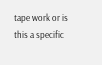tape work or is this a specific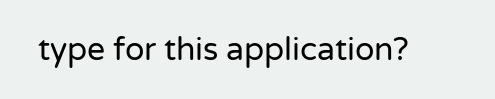type for this application?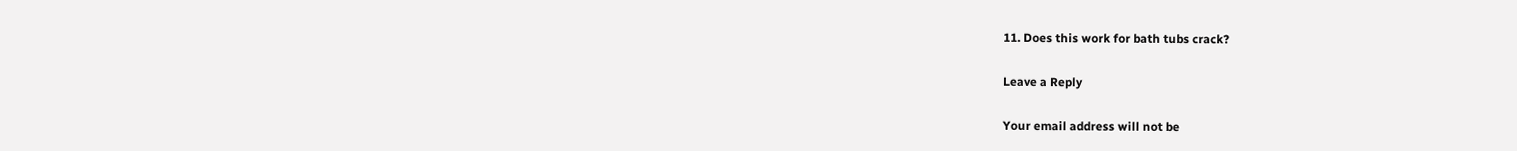11. Does this work for bath tubs crack?

Leave a Reply

Your email address will not be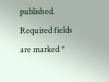published. Required fields are marked *